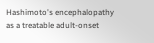Hashimoto's encephalopathy as a treatable adult-onset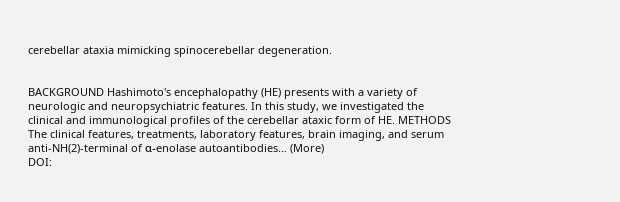cerebellar ataxia mimicking spinocerebellar degeneration.


BACKGROUND Hashimoto's encephalopathy (HE) presents with a variety of neurologic and neuropsychiatric features. In this study, we investigated the clinical and immunological profiles of the cerebellar ataxic form of HE. METHODS The clinical features, treatments, laboratory features, brain imaging, and serum anti-NH(2)-terminal of α-enolase autoantibodies… (More)
DOI: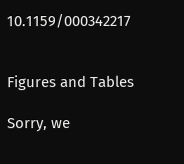10.1159/000342217


Figures and Tables

Sorry, we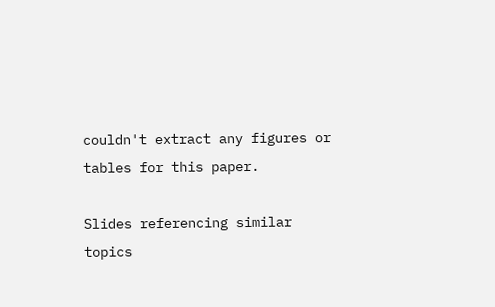couldn't extract any figures or tables for this paper.

Slides referencing similar topics